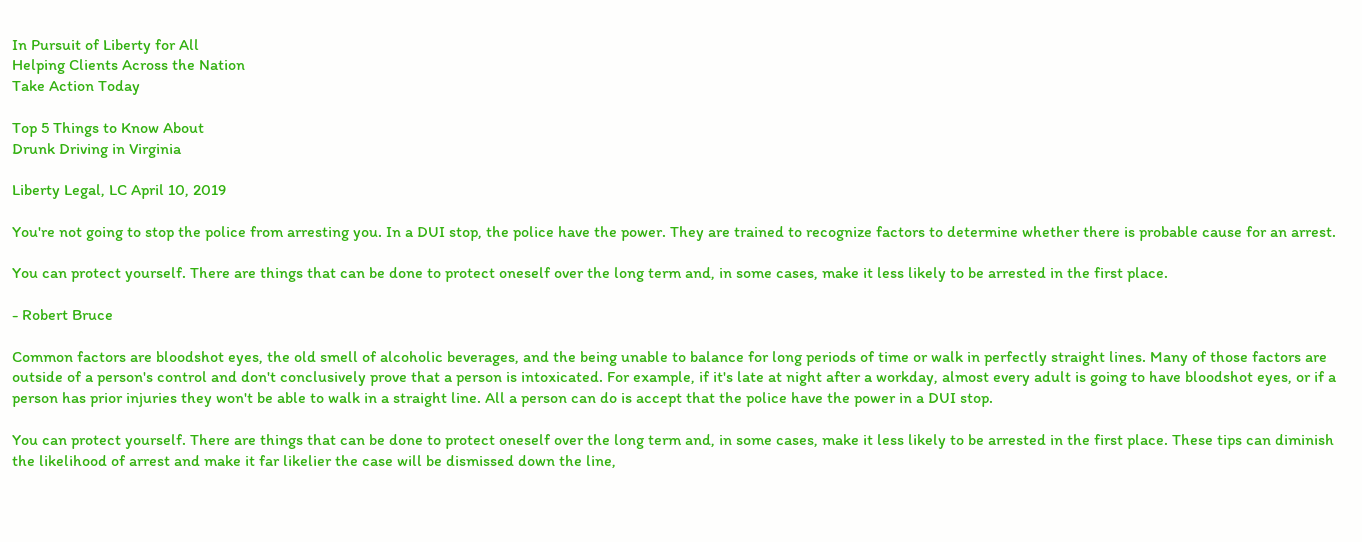In Pursuit of Liberty for All
Helping Clients Across the Nation
Take Action Today

Top 5 Things to Know About
Drunk Driving in Virginia

Liberty Legal, LC April 10, 2019

You're not going to stop the police from arresting you. In a DUI stop, the police have the power. They are trained to recognize factors to determine whether there is probable cause for an arrest.

You can protect yourself. There are things that can be done to protect oneself over the long term and, in some cases, make it less likely to be arrested in the first place.

- Robert Bruce

Common factors are bloodshot eyes, the old smell of alcoholic beverages, and the being unable to balance for long periods of time or walk in perfectly straight lines. Many of those factors are outside of a person's control and don't conclusively prove that a person is intoxicated. For example, if it's late at night after a workday, almost every adult is going to have bloodshot eyes, or if a person has prior injuries they won't be able to walk in a straight line. All a person can do is accept that the police have the power in a DUI stop.

You can protect yourself. There are things that can be done to protect oneself over the long term and, in some cases, make it less likely to be arrested in the first place. These tips can diminish the likelihood of arrest and make it far likelier the case will be dismissed down the line,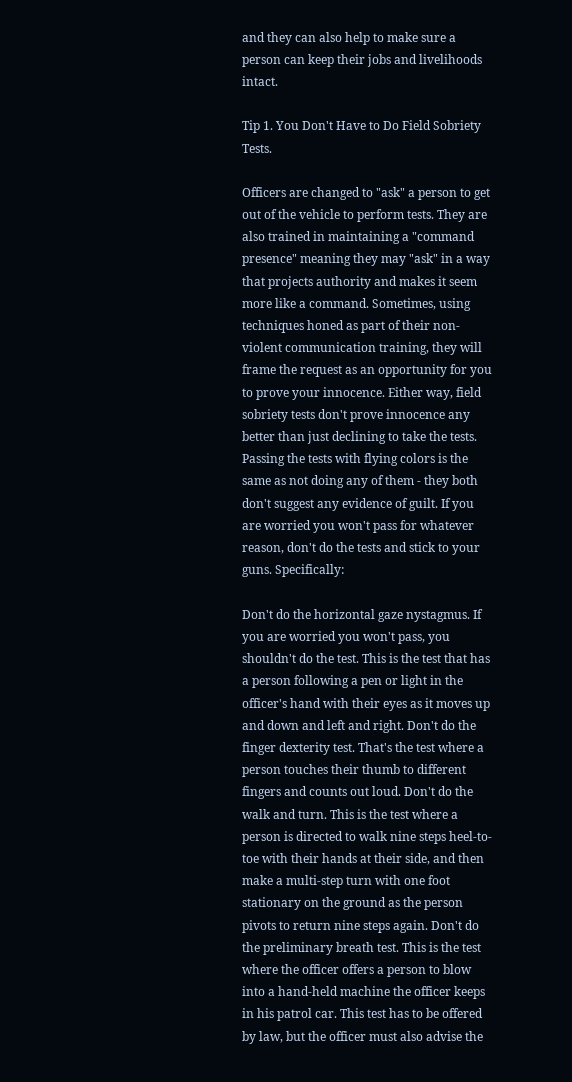and they can also help to make sure a person can keep their jobs and livelihoods intact.

Tip 1. You Don't Have to Do Field Sobriety Tests.

Officers are changed to "ask" a person to get out of the vehicle to perform tests. They are also trained in maintaining a "command presence" meaning they may "ask" in a way that projects authority and makes it seem more like a command. Sometimes, using techniques honed as part of their non-violent communication training, they will frame the request as an opportunity for you to prove your innocence. Either way, field sobriety tests don't prove innocence any better than just declining to take the tests. Passing the tests with flying colors is the same as not doing any of them - they both don't suggest any evidence of guilt. If you are worried you won't pass for whatever reason, don't do the tests and stick to your guns. Specifically:

Don't do the horizontal gaze nystagmus. If you are worried you won't pass, you shouldn't do the test. This is the test that has a person following a pen or light in the officer's hand with their eyes as it moves up and down and left and right. Don't do the finger dexterity test. That's the test where a person touches their thumb to different fingers and counts out loud. Don't do the walk and turn. This is the test where a person is directed to walk nine steps heel-to-toe with their hands at their side, and then make a multi-step turn with one foot stationary on the ground as the person pivots to return nine steps again. Don't do the preliminary breath test. This is the test where the officer offers a person to blow into a hand-held machine the officer keeps in his patrol car. This test has to be offered by law, but the officer must also advise the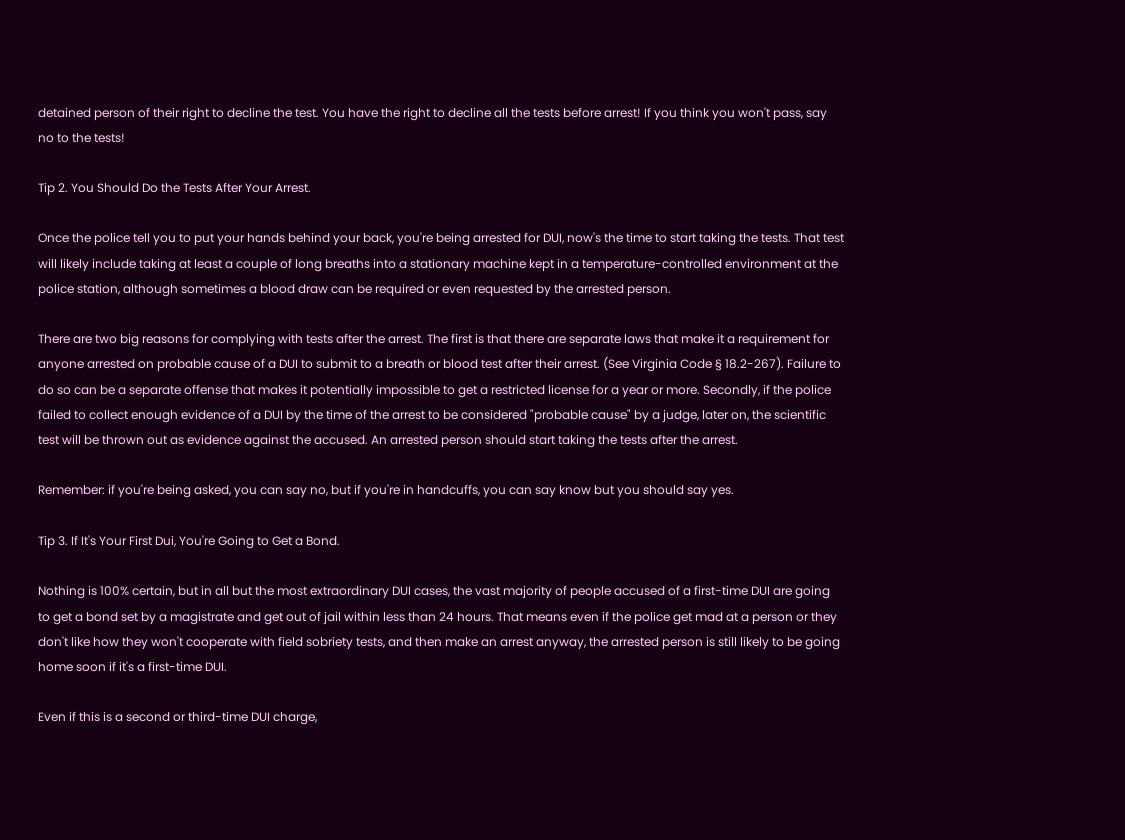detained person of their right to decline the test. You have the right to decline all the tests before arrest! If you think you won't pass, say no to the tests!

Tip 2. You Should Do the Tests After Your Arrest.

Once the police tell you to put your hands behind your back, you're being arrested for DUI, now's the time to start taking the tests. That test will likely include taking at least a couple of long breaths into a stationary machine kept in a temperature-controlled environment at the police station, although sometimes a blood draw can be required or even requested by the arrested person.

There are two big reasons for complying with tests after the arrest. The first is that there are separate laws that make it a requirement for anyone arrested on probable cause of a DUI to submit to a breath or blood test after their arrest. (See Virginia Code § 18.2-267). Failure to do so can be a separate offense that makes it potentially impossible to get a restricted license for a year or more. Secondly, if the police failed to collect enough evidence of a DUI by the time of the arrest to be considered "probable cause" by a judge, later on, the scientific test will be thrown out as evidence against the accused. An arrested person should start taking the tests after the arrest.

Remember: if you're being asked, you can say no, but if you're in handcuffs, you can say know but you should say yes.

Tip 3. If It's Your First Dui, You're Going to Get a Bond.

Nothing is 100% certain, but in all but the most extraordinary DUI cases, the vast majority of people accused of a first-time DUI are going to get a bond set by a magistrate and get out of jail within less than 24 hours. That means even if the police get mad at a person or they don't like how they won't cooperate with field sobriety tests, and then make an arrest anyway, the arrested person is still likely to be going home soon if it's a first-time DUI.

Even if this is a second or third-time DUI charge,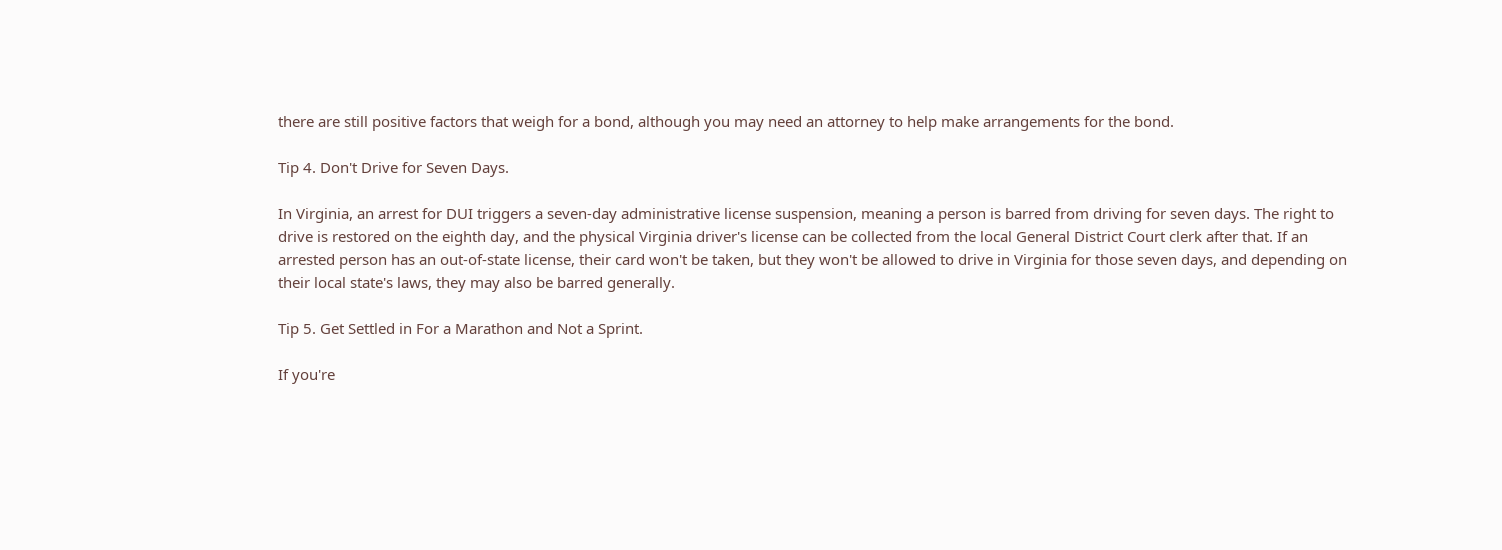there are still positive factors that weigh for a bond, although you may need an attorney to help make arrangements for the bond.

Tip 4. Don't Drive for Seven Days.

In Virginia, an arrest for DUI triggers a seven-day administrative license suspension, meaning a person is barred from driving for seven days. The right to drive is restored on the eighth day, and the physical Virginia driver's license can be collected from the local General District Court clerk after that. If an arrested person has an out-of-state license, their card won't be taken, but they won't be allowed to drive in Virginia for those seven days, and depending on their local state's laws, they may also be barred generally.

Tip 5. Get Settled in For a Marathon and Not a Sprint.

If you're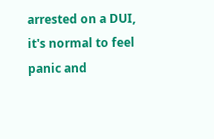arrested on a DUI, it's normal to feel panic and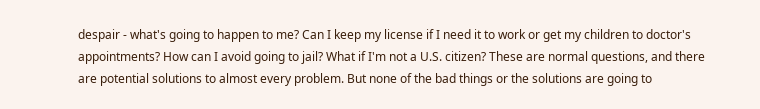despair - what's going to happen to me? Can I keep my license if I need it to work or get my children to doctor's appointments? How can I avoid going to jail? What if I'm not a U.S. citizen? These are normal questions, and there are potential solutions to almost every problem. But none of the bad things or the solutions are going to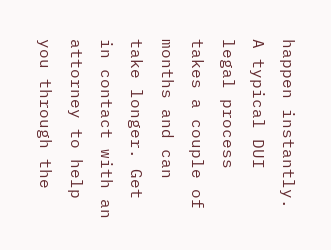happen instantly. A typical DUI legal process takes a couple of months and can take longer. Get in contact with an attorney to help you through the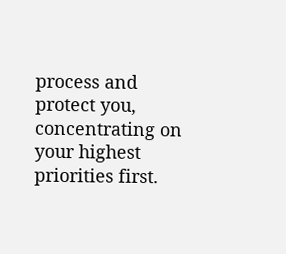process and protect you, concentrating on your highest priorities first.